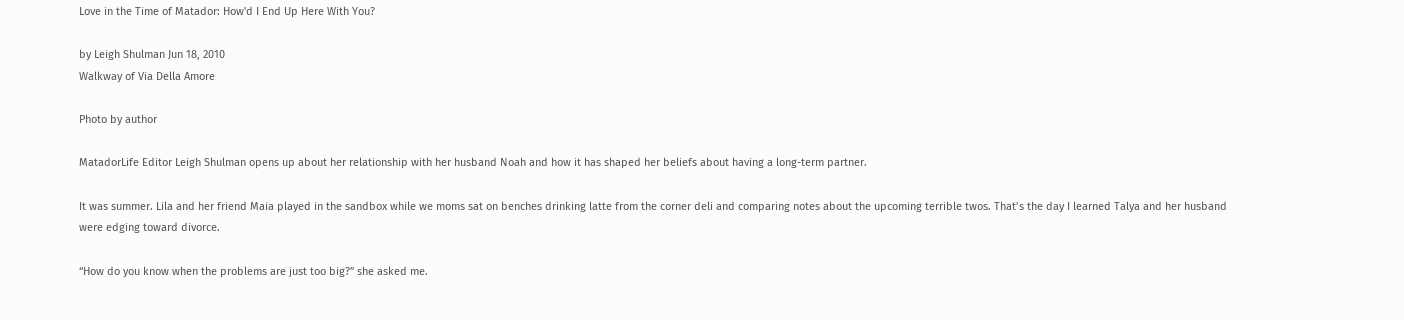Love in the Time of Matador: How'd I End Up Here With You?

by Leigh Shulman Jun 18, 2010
Walkway of Via Della Amore

Photo by author

MatadorLife Editor Leigh Shulman opens up about her relationship with her husband Noah and how it has shaped her beliefs about having a long-term partner.

It was summer. Lila and her friend Maia played in the sandbox while we moms sat on benches drinking latte from the corner deli and comparing notes about the upcoming terrible twos. That’s the day I learned Talya and her husband were edging toward divorce.

“How do you know when the problems are just too big?” she asked me.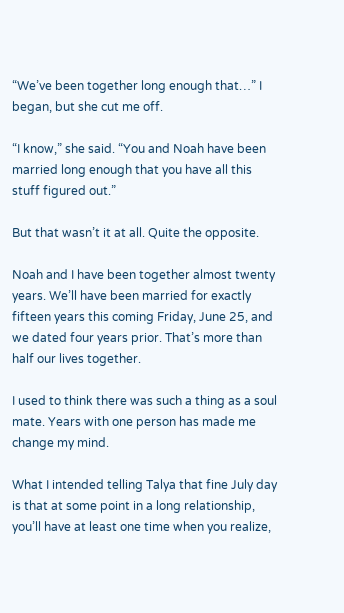“We’ve been together long enough that…” I began, but she cut me off.

“I know,” she said. “You and Noah have been married long enough that you have all this stuff figured out.”

But that wasn’t it at all. Quite the opposite.

Noah and I have been together almost twenty years. We’ll have been married for exactly fifteen years this coming Friday, June 25, and we dated four years prior. That’s more than half our lives together.

I used to think there was such a thing as a soul mate. Years with one person has made me change my mind.

What I intended telling Talya that fine July day is that at some point in a long relationship, you’ll have at least one time when you realize,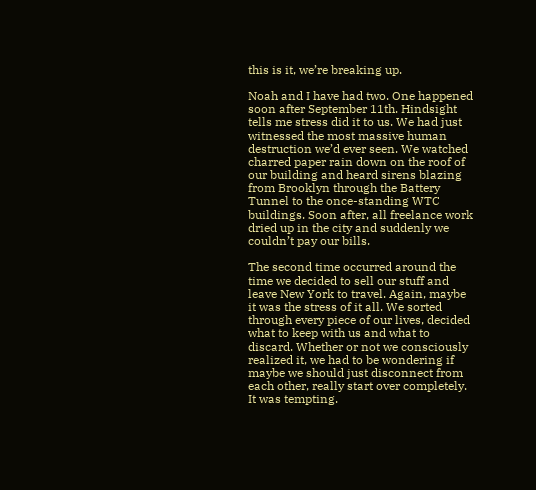this is it, we’re breaking up.

Noah and I have had two. One happened soon after September 11th. Hindsight tells me stress did it to us. We had just witnessed the most massive human destruction we’d ever seen. We watched charred paper rain down on the roof of our building and heard sirens blazing from Brooklyn through the Battery Tunnel to the once-standing WTC buildings. Soon after, all freelance work dried up in the city and suddenly we couldn’t pay our bills.

The second time occurred around the time we decided to sell our stuff and leave New York to travel. Again, maybe it was the stress of it all. We sorted through every piece of our lives, decided what to keep with us and what to discard. Whether or not we consciously realized it, we had to be wondering if maybe we should just disconnect from each other, really start over completely. It was tempting.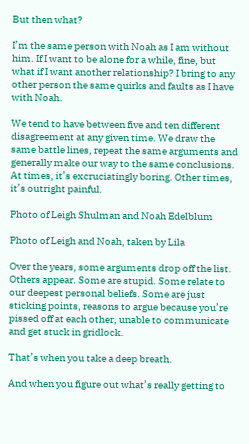But then what?

I’m the same person with Noah as I am without him. If I want to be alone for a while, fine, but what if I want another relationship? I bring to any other person the same quirks and faults as I have with Noah.

We tend to have between five and ten different disagreement at any given time. We draw the same battle lines, repeat the same arguments and generally make our way to the same conclusions. At times, it’s excruciatingly boring. Other times, it’s outright painful.

Photo of Leigh Shulman and Noah Edelblum

Photo of Leigh and Noah, taken by Lila

Over the years, some arguments drop off the list. Others appear. Some are stupid. Some relate to our deepest personal beliefs. Some are just sticking points, reasons to argue because you’re pissed off at each other, unable to communicate and get stuck in gridlock.

That’s when you take a deep breath.

And when you figure out what’s really getting to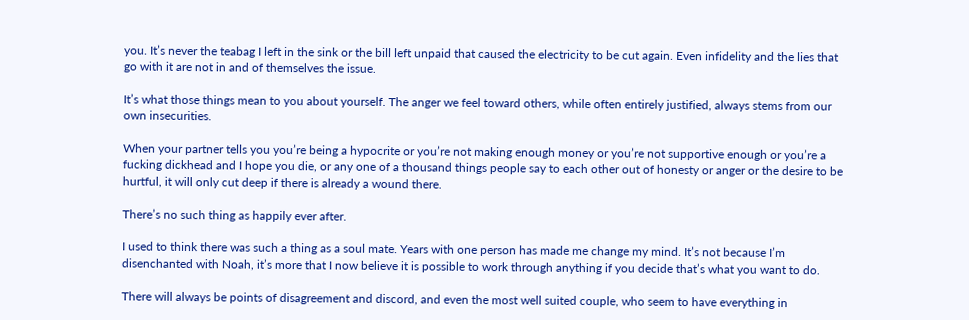you. It’s never the teabag I left in the sink or the bill left unpaid that caused the electricity to be cut again. Even infidelity and the lies that go with it are not in and of themselves the issue.

It’s what those things mean to you about yourself. The anger we feel toward others, while often entirely justified, always stems from our own insecurities.

When your partner tells you you’re being a hypocrite or you’re not making enough money or you’re not supportive enough or you’re a fucking dickhead and I hope you die, or any one of a thousand things people say to each other out of honesty or anger or the desire to be hurtful, it will only cut deep if there is already a wound there.

There’s no such thing as happily ever after.

I used to think there was such a thing as a soul mate. Years with one person has made me change my mind. It’s not because I’m disenchanted with Noah, it’s more that I now believe it is possible to work through anything if you decide that’s what you want to do.

There will always be points of disagreement and discord, and even the most well suited couple, who seem to have everything in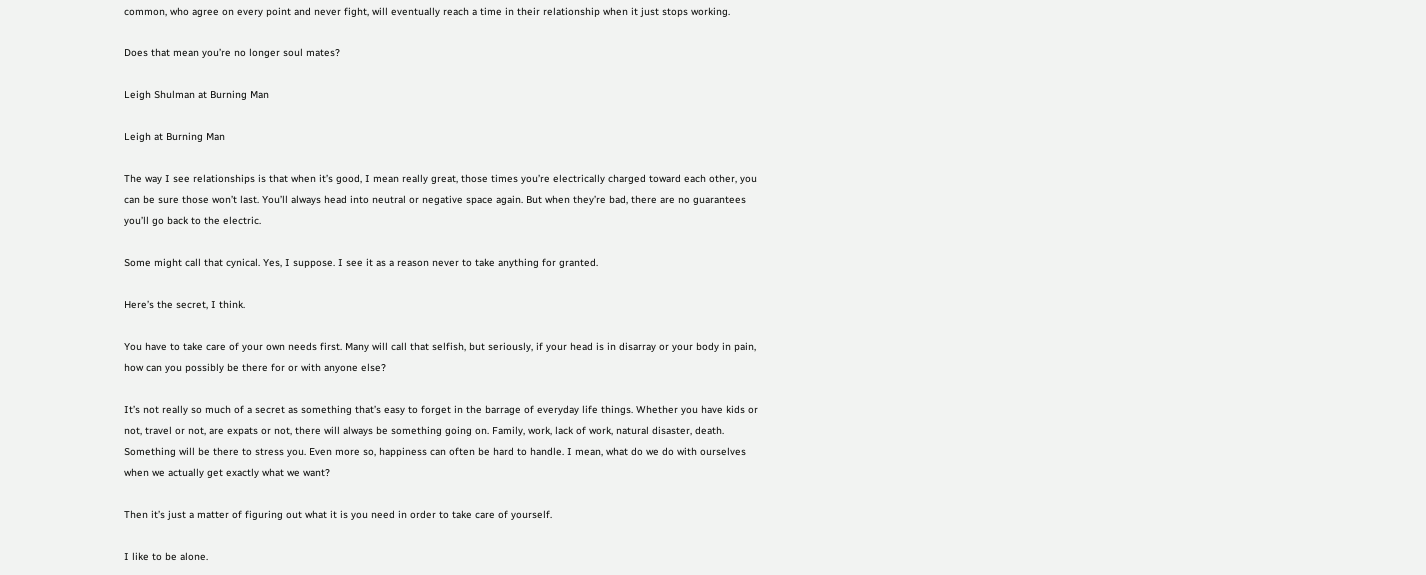common, who agree on every point and never fight, will eventually reach a time in their relationship when it just stops working.

Does that mean you’re no longer soul mates?

Leigh Shulman at Burning Man

Leigh at Burning Man

The way I see relationships is that when it’s good, I mean really great, those times you’re electrically charged toward each other, you can be sure those won’t last. You’ll always head into neutral or negative space again. But when they’re bad, there are no guarantees you’ll go back to the electric.

Some might call that cynical. Yes, I suppose. I see it as a reason never to take anything for granted.

Here’s the secret, I think.

You have to take care of your own needs first. Many will call that selfish, but seriously, if your head is in disarray or your body in pain, how can you possibly be there for or with anyone else?

It’s not really so much of a secret as something that’s easy to forget in the barrage of everyday life things. Whether you have kids or not, travel or not, are expats or not, there will always be something going on. Family, work, lack of work, natural disaster, death. Something will be there to stress you. Even more so, happiness can often be hard to handle. I mean, what do we do with ourselves when we actually get exactly what we want?

Then it’s just a matter of figuring out what it is you need in order to take care of yourself.

I like to be alone.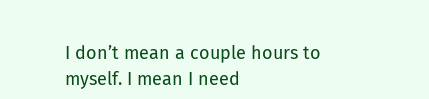I don’t mean a couple hours to myself. I mean I need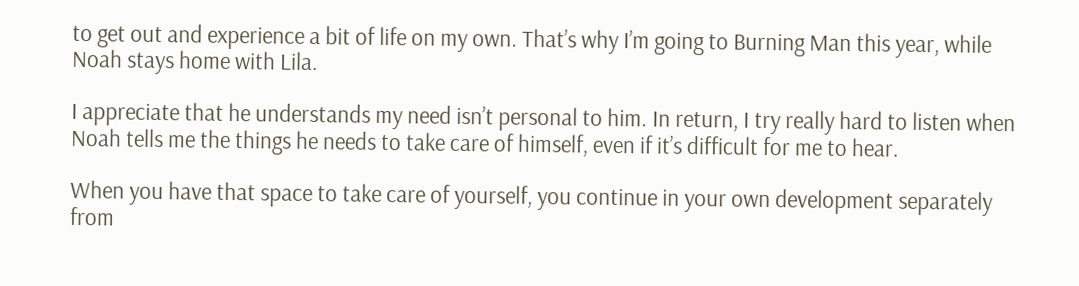to get out and experience a bit of life on my own. That’s why I’m going to Burning Man this year, while Noah stays home with Lila.

I appreciate that he understands my need isn’t personal to him. In return, I try really hard to listen when Noah tells me the things he needs to take care of himself, even if it’s difficult for me to hear.

When you have that space to take care of yourself, you continue in your own development separately from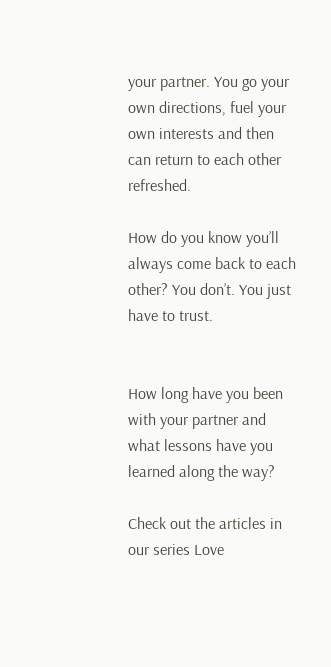your partner. You go your own directions, fuel your own interests and then can return to each other refreshed.

How do you know you’ll always come back to each other? You don’t. You just have to trust.


How long have you been with your partner and what lessons have you learned along the way?

Check out the articles in our series Love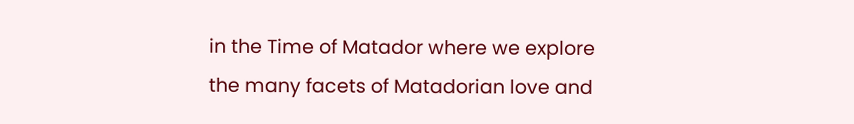in the Time of Matador where we explore the many facets of Matadorian love and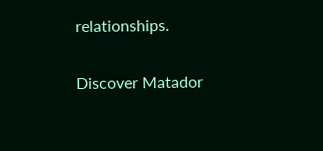relationships.

Discover Matador